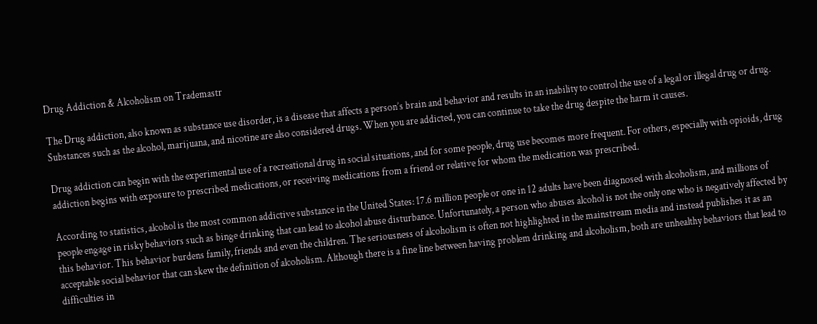Drug Addiction & Alcoholism on Trademastr

The Drug addiction, also known as substance use disorder, is a disease that affects a person’s brain and behavior and results in an inability to control the use of a legal or illegal drug or drug. Substances such as the alcohol, marijuana, and nicotine are also considered drugs. When you are addicted, you can continue to take the drug despite the harm it causes.

Drug addiction can begin with the experimental use of a recreational drug in social situations, and for some people, drug use becomes more frequent. For others, especially with opioids, drug addiction begins with exposure to prescribed medications, or receiving medications from a friend or relative for whom the medication was prescribed.

According to statistics, alcohol is the most common addictive substance in the United States: 17.6 million people or one in 12 adults have been diagnosed with alcoholism, and millions of people engage in risky behaviors such as binge drinking that can lead to alcohol abuse disturbance. Unfortunately, a person who abuses alcohol is not the only one who is negatively affected by this behavior. This behavior burdens family, friends and even the children. The seriousness of alcoholism is often not highlighted in the mainstream media and instead publishes it as an acceptable social behavior that can skew the definition of alcoholism. Although there is a fine line between having problem drinking and alcoholism, both are unhealthy behaviors that lead to difficulties in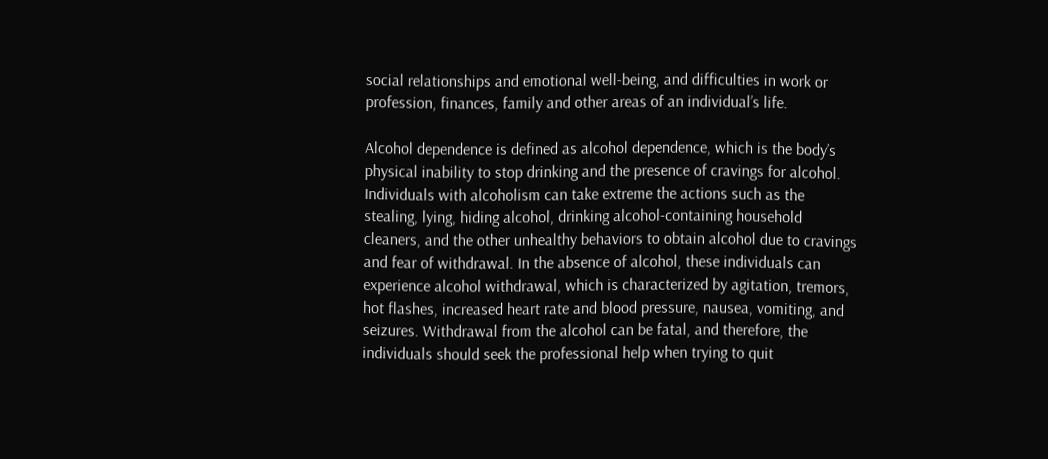social relationships and emotional well-being, and difficulties in work or profession, finances, family and other areas of an individual’s life.

Alcohol dependence is defined as alcohol dependence, which is the body’s physical inability to stop drinking and the presence of cravings for alcohol. Individuals with alcoholism can take extreme the actions such as the stealing, lying, hiding alcohol, drinking alcohol-containing household cleaners, and the other unhealthy behaviors to obtain alcohol due to cravings and fear of withdrawal. In the absence of alcohol, these individuals can experience alcohol withdrawal, which is characterized by agitation, tremors, hot flashes, increased heart rate and blood pressure, nausea, vomiting, and seizures. Withdrawal from the alcohol can be fatal, and therefore, the individuals should seek the professional help when trying to quit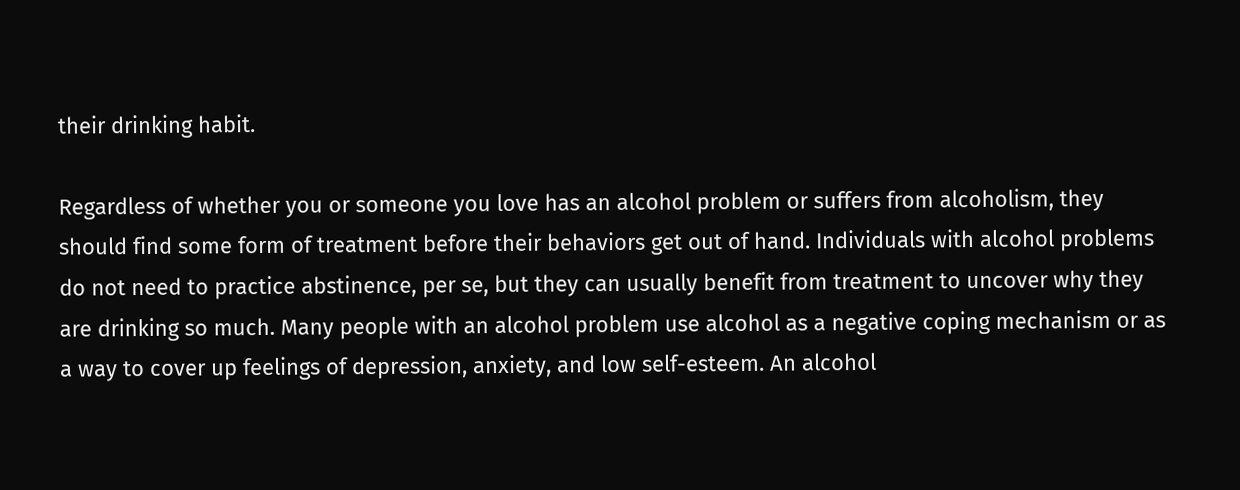their drinking habit.

Regardless of whether you or someone you love has an alcohol problem or suffers from alcoholism, they should find some form of treatment before their behaviors get out of hand. Individuals with alcohol problems do not need to practice abstinence, per se, but they can usually benefit from treatment to uncover why they are drinking so much. Many people with an alcohol problem use alcohol as a negative coping mechanism or as a way to cover up feelings of depression, anxiety, and low self-esteem. An alcohol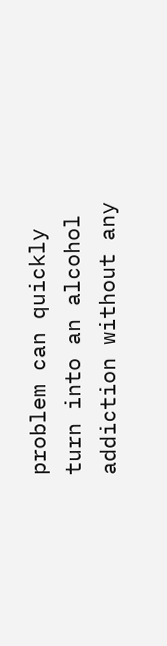problem can quickly turn into an alcohol addiction without any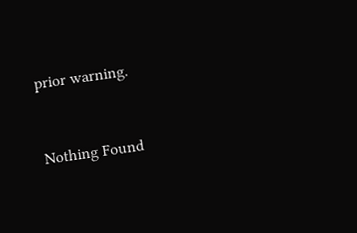prior warning.


Nothing Found